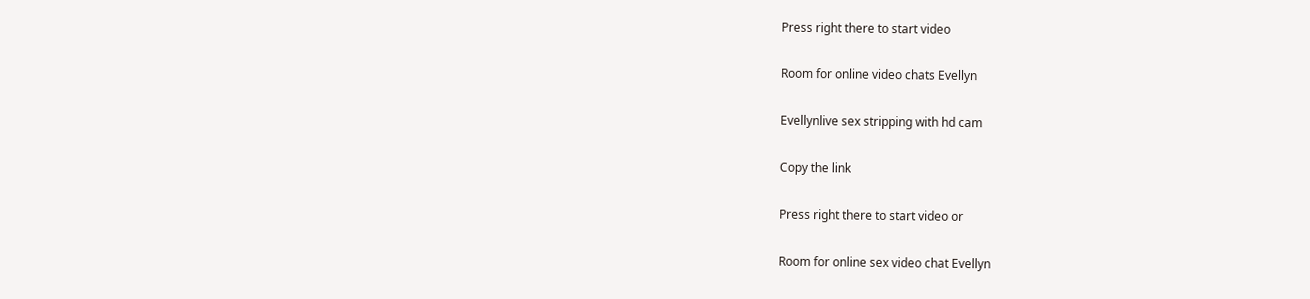Press right there to start video

Room for online video chats Evellyn

Evellynlive sex stripping with hd cam

Copy the link

Press right there to start video or

Room for online sex video chat Evellyn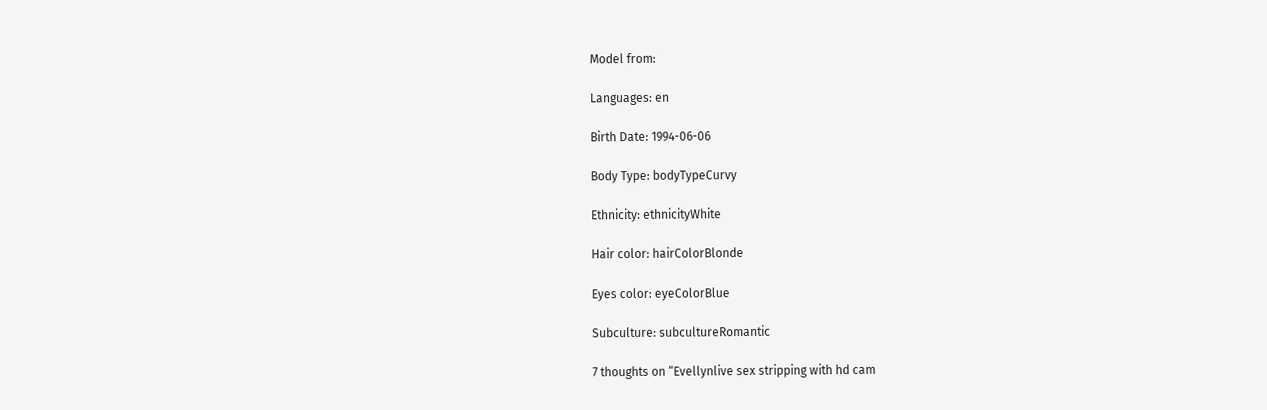Model from:

Languages: en

Birth Date: 1994-06-06

Body Type: bodyTypeCurvy

Ethnicity: ethnicityWhite

Hair color: hairColorBlonde

Eyes color: eyeColorBlue

Subculture: subcultureRomantic

7 thoughts on “Evellynlive sex stripping with hd cam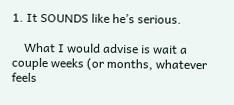1. It SOUNDS like he’s serious.

    What I would advise is wait a couple weeks (or months, whatever feels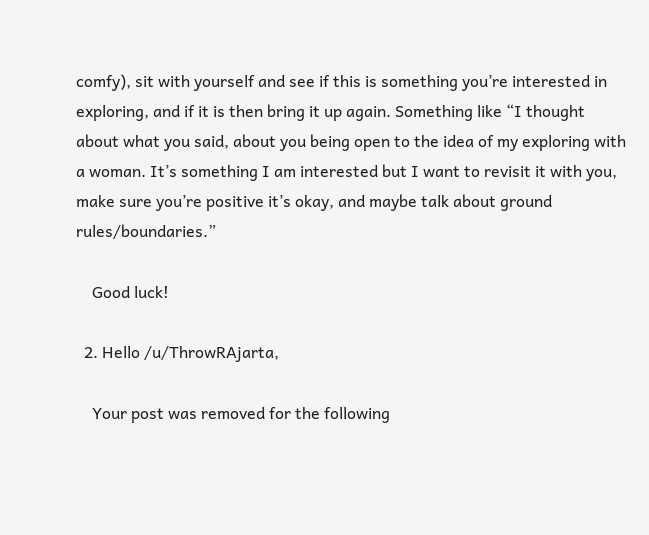comfy), sit with yourself and see if this is something you’re interested in exploring, and if it is then bring it up again. Something like “I thought about what you said, about you being open to the idea of my exploring with a woman. It’s something I am interested but I want to revisit it with you, make sure you’re positive it’s okay, and maybe talk about ground rules/boundaries.”

    Good luck!

  2. Hello /u/ThrowRAjarta,

    Your post was removed for the following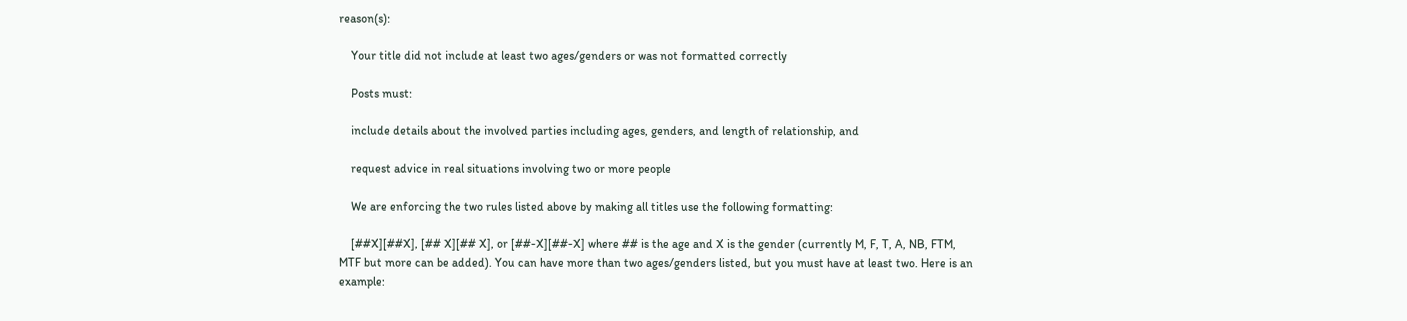reason(s):

    Your title did not include at least two ages/genders or was not formatted correctly

    Posts must:

    include details about the involved parties including ages, genders, and length of relationship, and

    request advice in real situations involving two or more people

    We are enforcing the two rules listed above by making all titles use the following formatting:

    [##X][##X], [## X][## X], or [##-X][##-X] where ## is the age and X is the gender (currently M, F, T, A, NB, FTM, MTF but more can be added). You can have more than two ages/genders listed, but you must have at least two. Here is an example: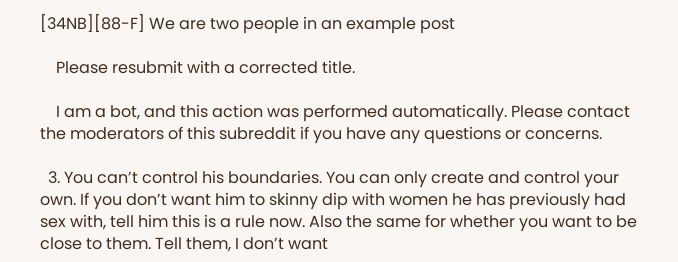[34NB][88-F] We are two people in an example post

    Please resubmit with a corrected title.

    I am a bot, and this action was performed automatically. Please contact the moderators of this subreddit if you have any questions or concerns.

  3. You can’t control his boundaries. You can only create and control your own. If you don’t want him to skinny dip with women he has previously had sex with, tell him this is a rule now. Also the same for whether you want to be close to them. Tell them, I don’t want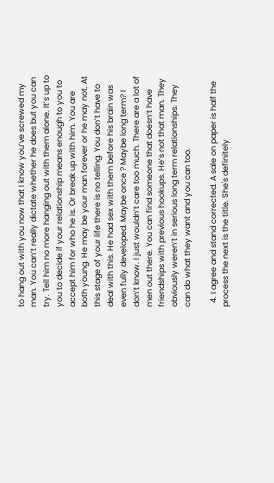to hang out with you now that I know you’ve screwed my man. You can’t really dictate whether he does but you can try. Tell him no more hanging out with them alone. It’s up to you to decide if your relationship means enough to you to accept him for who he is. Or break up with him. You are both young. He may be your man forever or he may not. At this stage of your life there is no telling. You don’t have to deal with this. He had sex with them before his brain was even fully developed. Maybe once ? Maybe long term? I don’t know. I just wouldn’t care too much. There are a lot of men out there. You can find someone that doesn’t have friendships with previous hookups. He’s not that man. They obviously weren’t in serious long term relationships. They can do what they want and you can too.

  4. I agree and stand corrected. A sale on paper is half the process the next is the title. She's definitely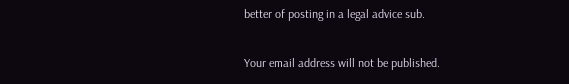better of posting in a legal advice sub.


Your email address will not be published.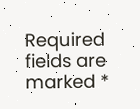Required fields are marked *